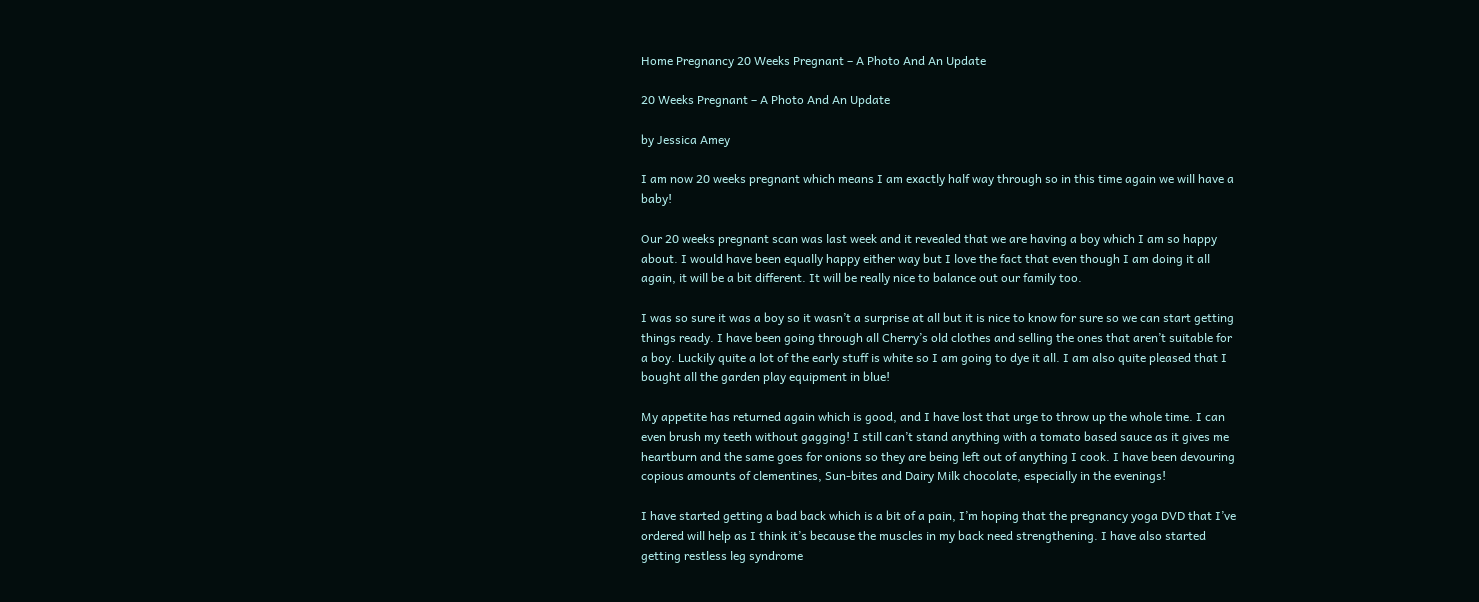Home Pregnancy 20 Weeks Pregnant – A Photo And An Update

20 Weeks Pregnant – A Photo And An Update

by Jessica Amey

I am now 20 weeks pregnant which means I am exactly half way through so in this time again we will have a baby!

Our 20 weeks pregnant scan was last week and it revealed that we are having a boy which I am so happy about. I would have been equally happy either way but I love the fact that even though I am doing it all again, it will be a bit different. It will be really nice to balance out our family too.

I was so sure it was a boy so it wasn’t a surprise at all but it is nice to know for sure so we can start getting things ready. I have been going through all Cherry’s old clothes and selling the ones that aren’t suitable for a boy. Luckily quite a lot of the early stuff is white so I am going to dye it all. I am also quite pleased that I bought all the garden play equipment in blue!

My appetite has returned again which is good, and I have lost that urge to throw up the whole time. I can even brush my teeth without gagging! I still can’t stand anything with a tomato based sauce as it gives me heartburn and the same goes for onions so they are being left out of anything I cook. I have been devouring copious amounts of clementines, Sun-bites and Dairy Milk chocolate, especially in the evenings!

I have started getting a bad back which is a bit of a pain, I’m hoping that the pregnancy yoga DVD that I’ve ordered will help as I think it’s because the muscles in my back need strengthening. I have also started getting restless leg syndrome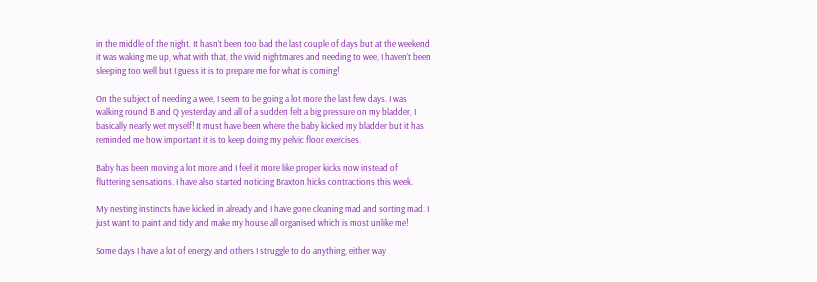in the middle of the night. It hasn’t been too bad the last couple of days but at the weekend it was waking me up, what with that, the vivid nightmares and needing to wee, I haven’t been sleeping too well but I guess it is to prepare me for what is coming!

On the subject of needing a wee, I seem to be going a lot more the last few days. I was walking round B and Q yesterday and all of a sudden felt a big pressure on my bladder, I basically nearly wet myself! It must have been where the baby kicked my bladder but it has reminded me how important it is to keep doing my pelvic floor exercises.

Baby has been moving a lot more and I feel it more like proper kicks now instead of fluttering sensations. I have also started noticing Braxton hicks contractions this week.

My nesting instincts have kicked in already and I have gone cleaning mad and sorting mad. I just want to paint and tidy and make my house all organised which is most unlike me!

Some days I have a lot of energy and others I struggle to do anything, either way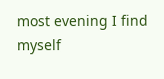most evening I find myself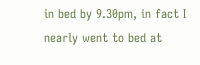in bed by 9.30pm, in fact I nearly went to bed at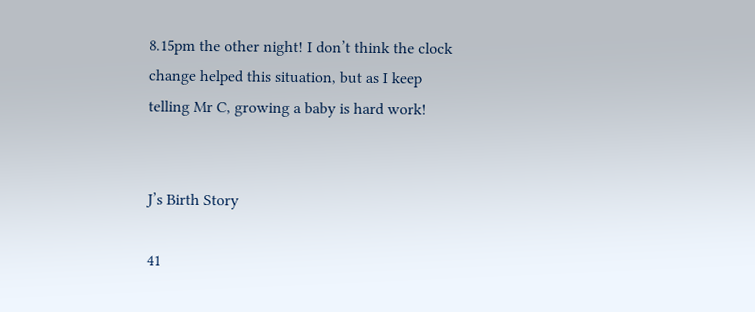8.15pm the other night! I don’t think the clock change helped this situation, but as I keep telling Mr C, growing a baby is hard work!


J’s Birth Story

41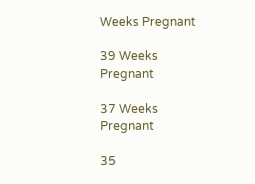Weeks Pregnant

39 Weeks Pregnant

37 Weeks Pregnant

35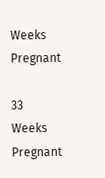Weeks Pregnant

33 Weeks Pregnant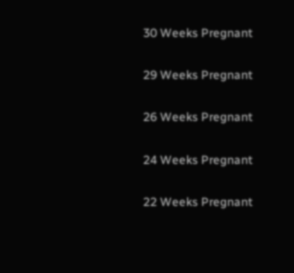30 Weeks Pregnant

29 Weeks Pregnant

26 Weeks Pregnant

24 Weeks Pregnant

22 Weeks Pregnant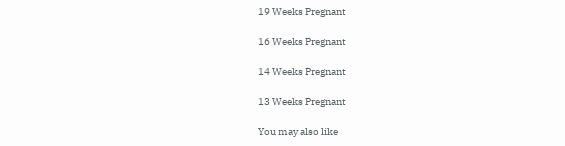19 Weeks Pregnant

16 Weeks Pregnant

14 Weeks Pregnant

13 Weeks Pregnant

You may also like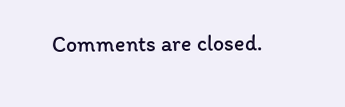Comments are closed.